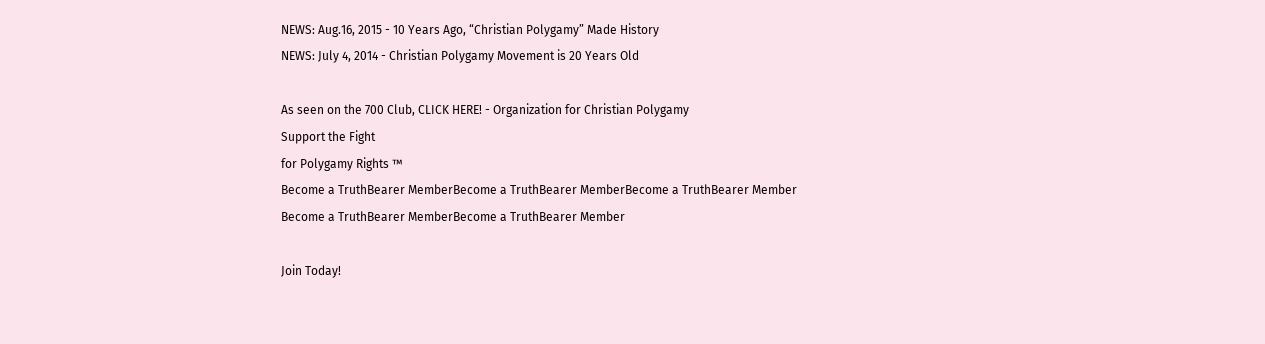NEWS: Aug.16, 2015 - 10 Years Ago, “Christian Polygamy” Made History
NEWS: July 4, 2014 - Christian Polygamy Movement is 20 Years Old

As seen on the 700 Club, CLICK HERE! - Organization for Christian Polygamy
Support the Fight
for Polygamy Rights ™
Become a TruthBearer MemberBecome a TruthBearer MemberBecome a TruthBearer Member
Become a TruthBearer MemberBecome a TruthBearer Member

Join Today!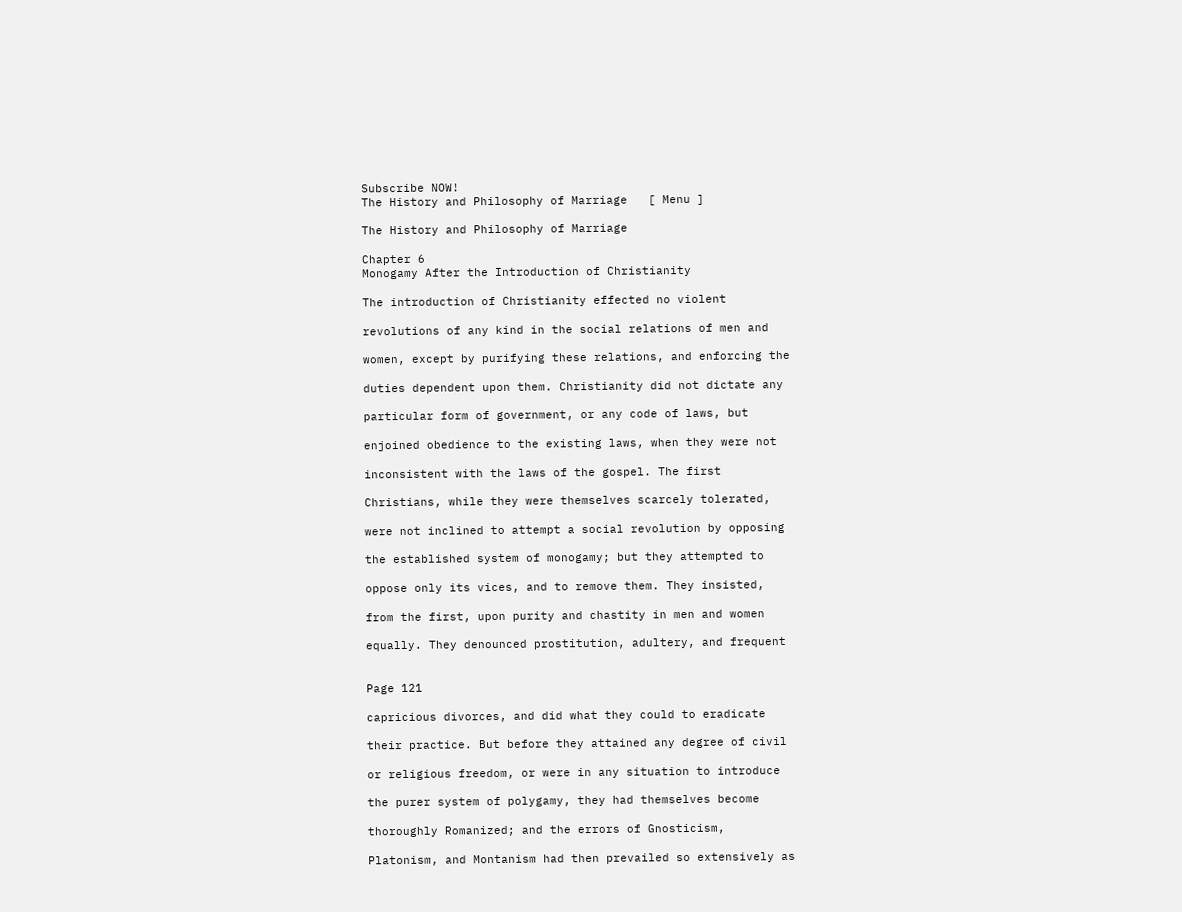Subscribe NOW!
The History and Philosophy of Marriage   [ Menu ]

The History and Philosophy of Marriage

Chapter 6
Monogamy After the Introduction of Christianity

The introduction of Christianity effected no violent

revolutions of any kind in the social relations of men and

women, except by purifying these relations, and enforcing the

duties dependent upon them. Christianity did not dictate any

particular form of government, or any code of laws, but

enjoined obedience to the existing laws, when they were not

inconsistent with the laws of the gospel. The first

Christians, while they were themselves scarcely tolerated,

were not inclined to attempt a social revolution by opposing

the established system of monogamy; but they attempted to

oppose only its vices, and to remove them. They insisted,

from the first, upon purity and chastity in men and women

equally. They denounced prostitution, adultery, and frequent


Page 121

capricious divorces, and did what they could to eradicate

their practice. But before they attained any degree of civil

or religious freedom, or were in any situation to introduce

the purer system of polygamy, they had themselves become

thoroughly Romanized; and the errors of Gnosticism,

Platonism, and Montanism had then prevailed so extensively as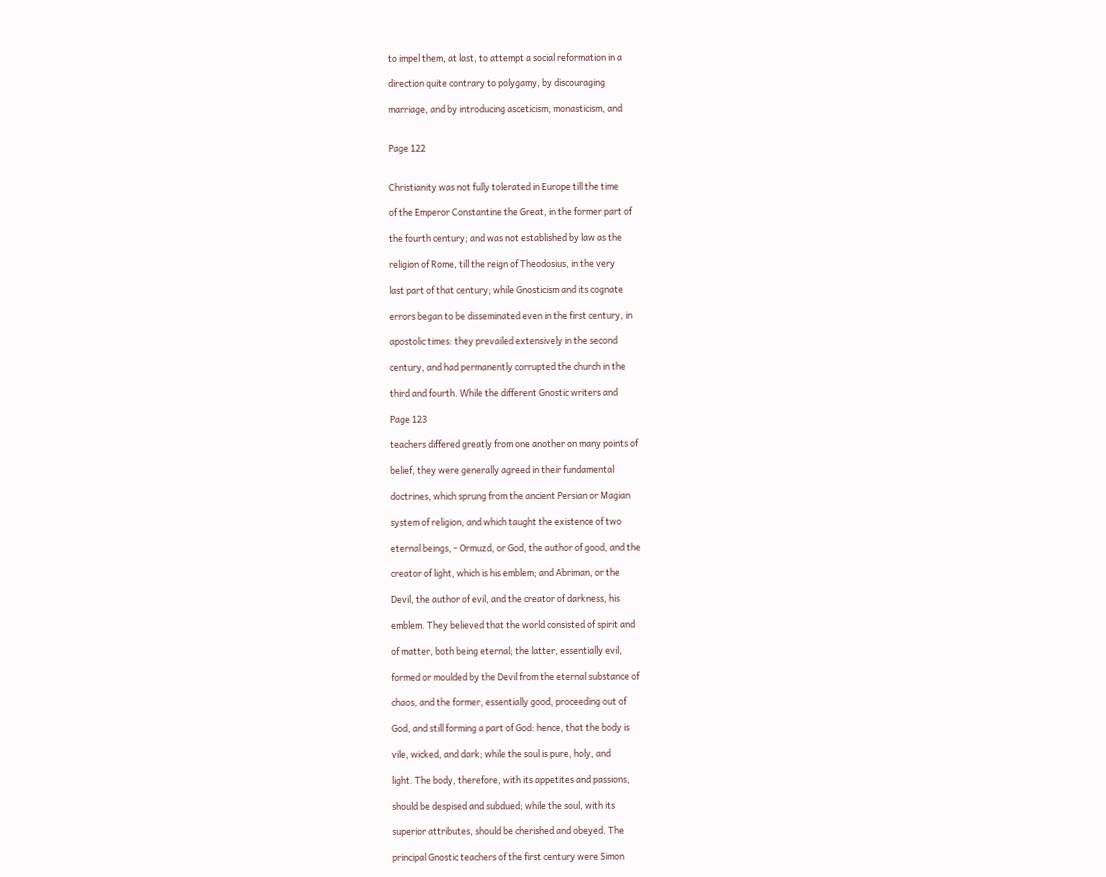to impel them, at last, to attempt a social reformation in a

direction quite contrary to polygamy, by discouraging

marriage, and by introducing asceticism, monasticism, and


Page 122


Christianity was not fully tolerated in Europe till the time

of the Emperor Constantine the Great, in the former part of

the fourth century; and was not established by law as the

religion of Rome, till the reign of Theodosius, in the very

last part of that century; while Gnosticism and its cognate

errors began to be disseminated even in the first century, in

apostolic times: they prevailed extensively in the second

century, and had permanently corrupted the church in the

third and fourth. While the different Gnostic writers and

Page 123

teachers differed greatly from one another on many points of

belief, they were generally agreed in their fundamental

doctrines, which sprung from the ancient Persian or Magian

system of religion, and which taught the existence of two

eternal beings, - Ormuzd, or God, the author of good, and the

creator of light, which is his emblem; and Abriman, or the

Devil, the author of evil, and the creator of darkness, his

emblem. They believed that the world consisted of spirit and

of matter, both being eternal; the latter, essentially evil,

formed or moulded by the Devil from the eternal substance of

chaos, and the former, essentially good, proceeding out of

God, and still forming a part of God: hence, that the body is

vile, wicked, and dark; while the soul is pure, holy, and

light. The body, therefore, with its appetites and passions,

should be despised and subdued; while the soul, with its

superior attributes, should be cherished and obeyed. The

principal Gnostic teachers of the first century were Simon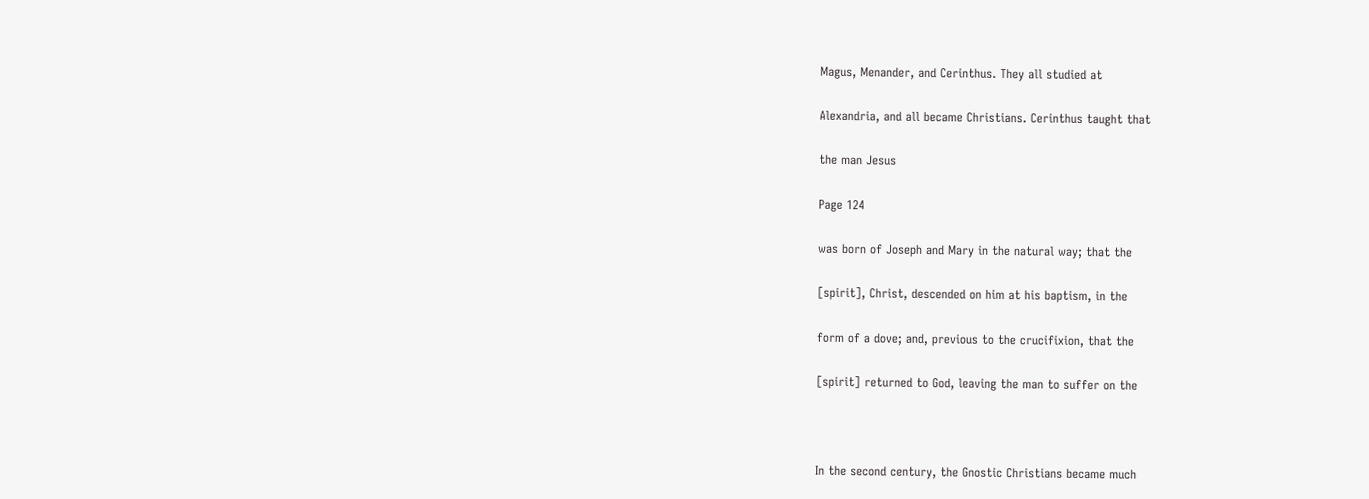Magus, Menander, and Cerinthus. They all studied at

Alexandria, and all became Christians. Cerinthus taught that

the man Jesus

Page 124

was born of Joseph and Mary in the natural way; that the

[spirit], Christ, descended on him at his baptism, in the

form of a dove; and, previous to the crucifixion, that the

[spirit] returned to God, leaving the man to suffer on the



In the second century, the Gnostic Christians became much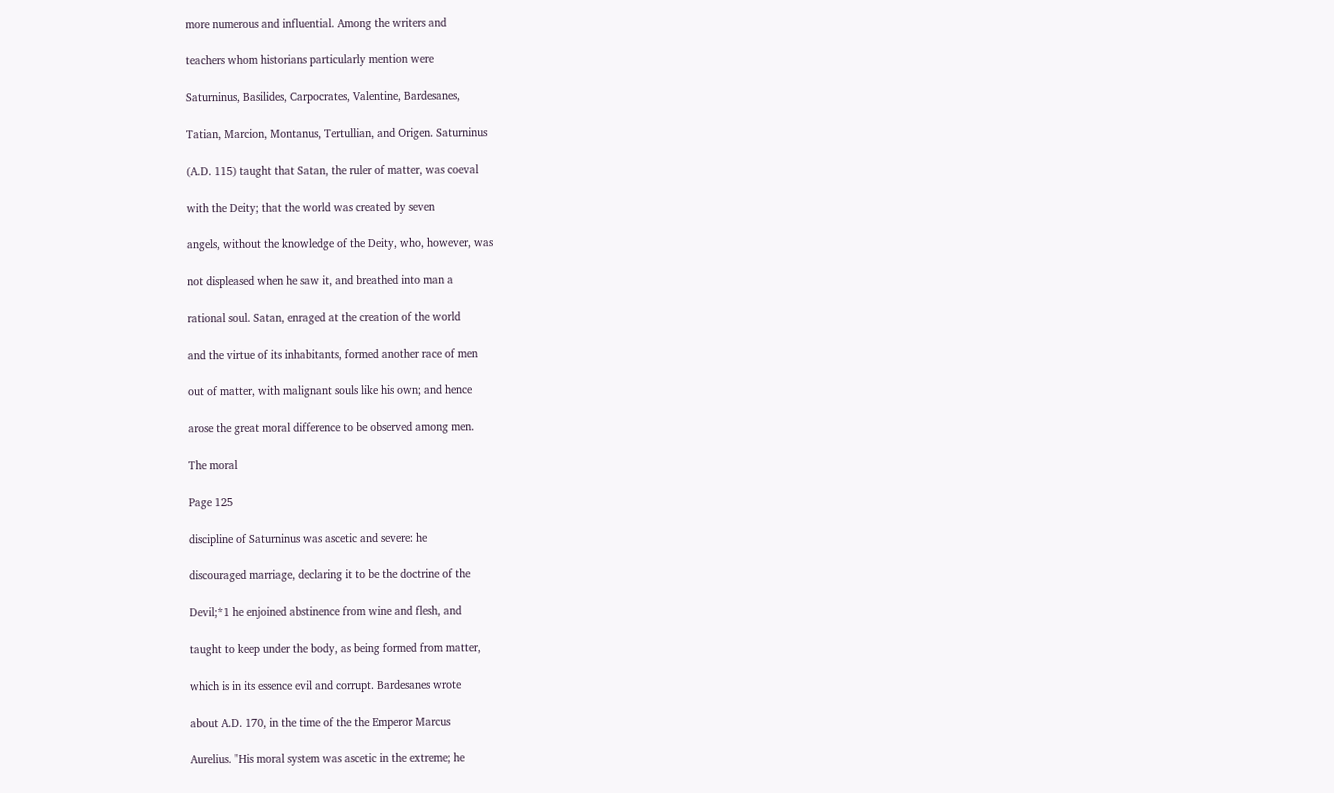more numerous and influential. Among the writers and

teachers whom historians particularly mention were

Saturninus, Basilides, Carpocrates, Valentine, Bardesanes,

Tatian, Marcion, Montanus, Tertullian, and Origen. Saturninus

(A.D. 115) taught that Satan, the ruler of matter, was coeval

with the Deity; that the world was created by seven

angels, without the knowledge of the Deity, who, however, was

not displeased when he saw it, and breathed into man a

rational soul. Satan, enraged at the creation of the world

and the virtue of its inhabitants, formed another race of men

out of matter, with malignant souls like his own; and hence

arose the great moral difference to be observed among men.

The moral

Page 125

discipline of Saturninus was ascetic and severe: he

discouraged marriage, declaring it to be the doctrine of the

Devil;*1 he enjoined abstinence from wine and flesh, and

taught to keep under the body, as being formed from matter,

which is in its essence evil and corrupt. Bardesanes wrote

about A.D. 170, in the time of the the Emperor Marcus

Aurelius. "His moral system was ascetic in the extreme; he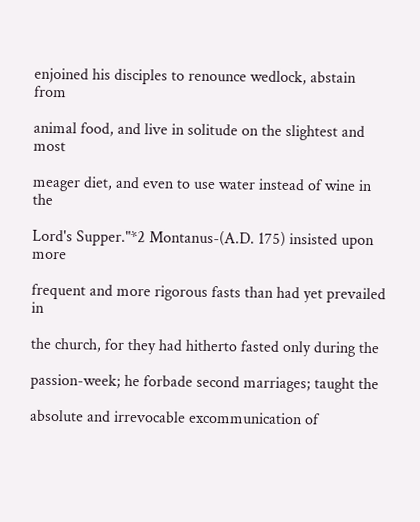enjoined his disciples to renounce wedlock, abstain from

animal food, and live in solitude on the slightest and most

meager diet, and even to use water instead of wine in the

Lord's Supper."*2 Montanus-(A.D. 175) insisted upon more

frequent and more rigorous fasts than had yet prevailed in

the church, for they had hitherto fasted only during the

passion-week; he forbade second marriages; taught the

absolute and irrevocable excommunication of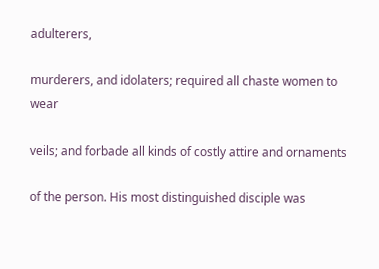adulterers,

murderers, and idolaters; required all chaste women to wear

veils; and forbade all kinds of costly attire and ornaments

of the person. His most distinguished disciple was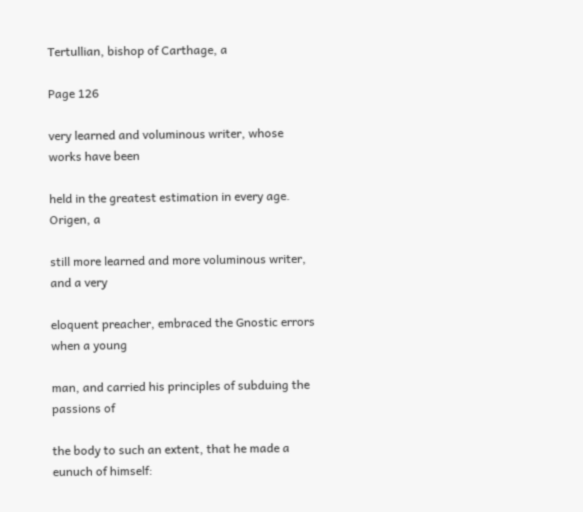Tertullian, bishop of Carthage, a

Page 126

very learned and voluminous writer, whose works have been

held in the greatest estimation in every age. Origen, a

still more learned and more voluminous writer, and a very

eloquent preacher, embraced the Gnostic errors when a young

man, and carried his principles of subduing the passions of

the body to such an extent, that he made a eunuch of himself: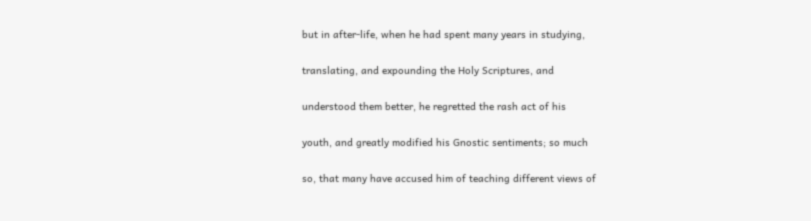but in after-life, when he had spent many years in studying,

translating, and expounding the Holy Scriptures, and

understood them better, he regretted the rash act of his

youth, and greatly modified his Gnostic sentiments; so much

so, that many have accused him of teaching different views of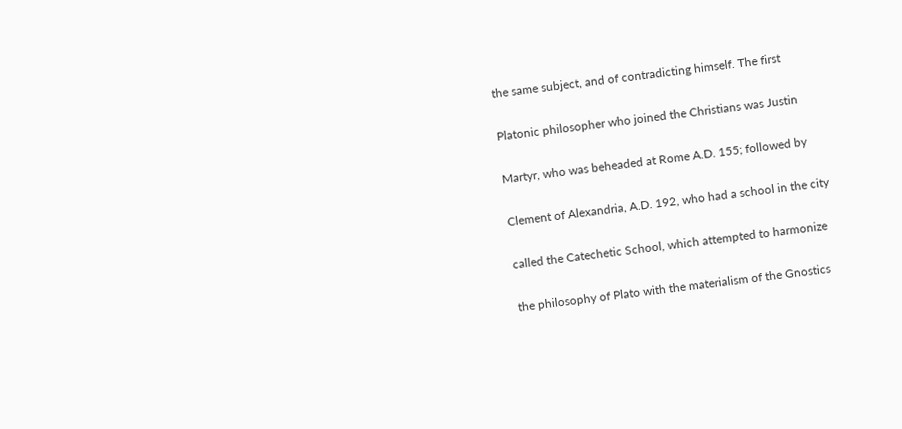the same subject, and of contradicting himself. The first

Platonic philosopher who joined the Christians was Justin

Martyr, who was beheaded at Rome A.D. 155; followed by

Clement of Alexandria, A.D. 192, who had a school in the city

called the Catechetic School, which attempted to harmonize

the philosophy of Plato with the materialism of the Gnostics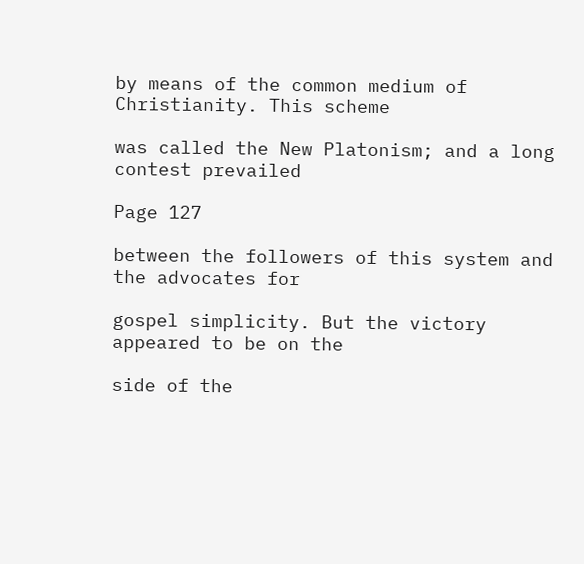by means of the common medium of Christianity. This scheme

was called the New Platonism; and a long contest prevailed

Page 127

between the followers of this system and the advocates for

gospel simplicity. But the victory appeared to be on the

side of the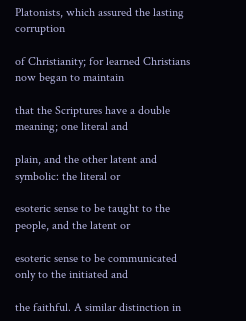Platonists, which assured the lasting corruption

of Christianity; for learned Christians now began to maintain

that the Scriptures have a double meaning; one literal and

plain, and the other latent and symbolic: the literal or

esoteric sense to be taught to the people, and the latent or

esoteric sense to be communicated only to the initiated and

the faithful. A similar distinction in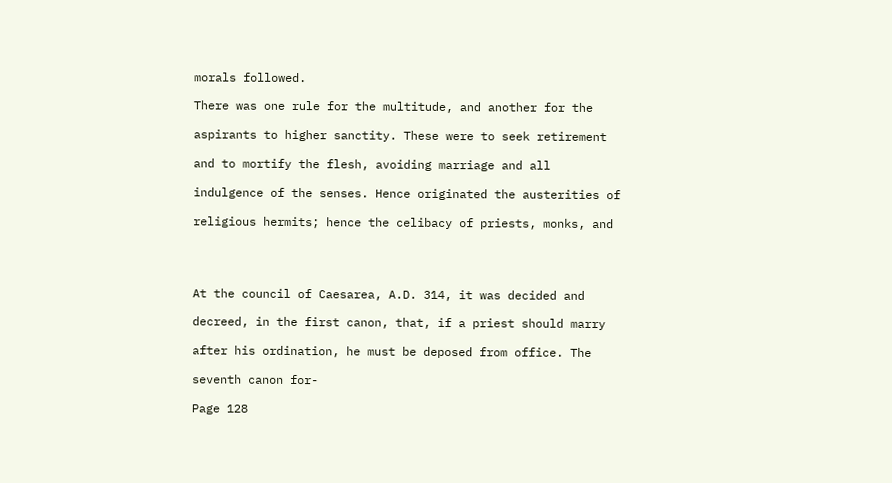morals followed.

There was one rule for the multitude, and another for the

aspirants to higher sanctity. These were to seek retirement

and to mortify the flesh, avoiding marriage and all

indulgence of the senses. Hence originated the austerities of

religious hermits; hence the celibacy of priests, monks, and




At the council of Caesarea, A.D. 314, it was decided and

decreed, in the first canon, that, if a priest should marry

after his ordination, he must be deposed from office. The

seventh canon for-

Page 128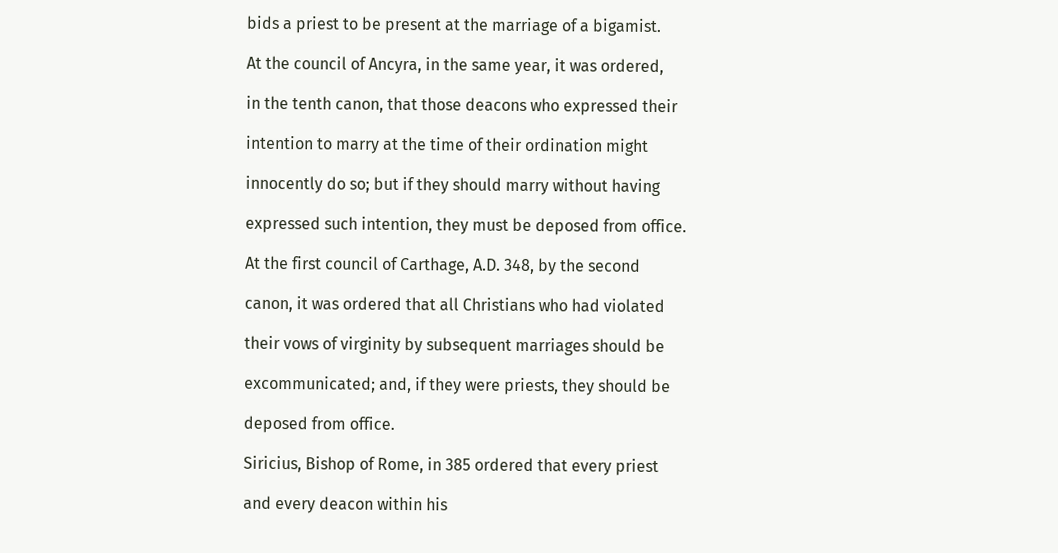bids a priest to be present at the marriage of a bigamist.

At the council of Ancyra, in the same year, it was ordered,

in the tenth canon, that those deacons who expressed their

intention to marry at the time of their ordination might

innocently do so; but if they should marry without having

expressed such intention, they must be deposed from office.

At the first council of Carthage, A.D. 348, by the second

canon, it was ordered that all Christians who had violated

their vows of virginity by subsequent marriages should be

excommunicated; and, if they were priests, they should be

deposed from office.

Siricius, Bishop of Rome, in 385 ordered that every priest

and every deacon within his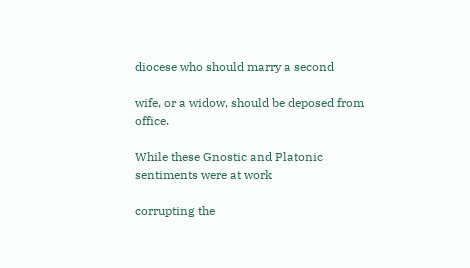diocese who should marry a second

wife, or a widow, should be deposed from office.

While these Gnostic and Platonic sentiments were at work

corrupting the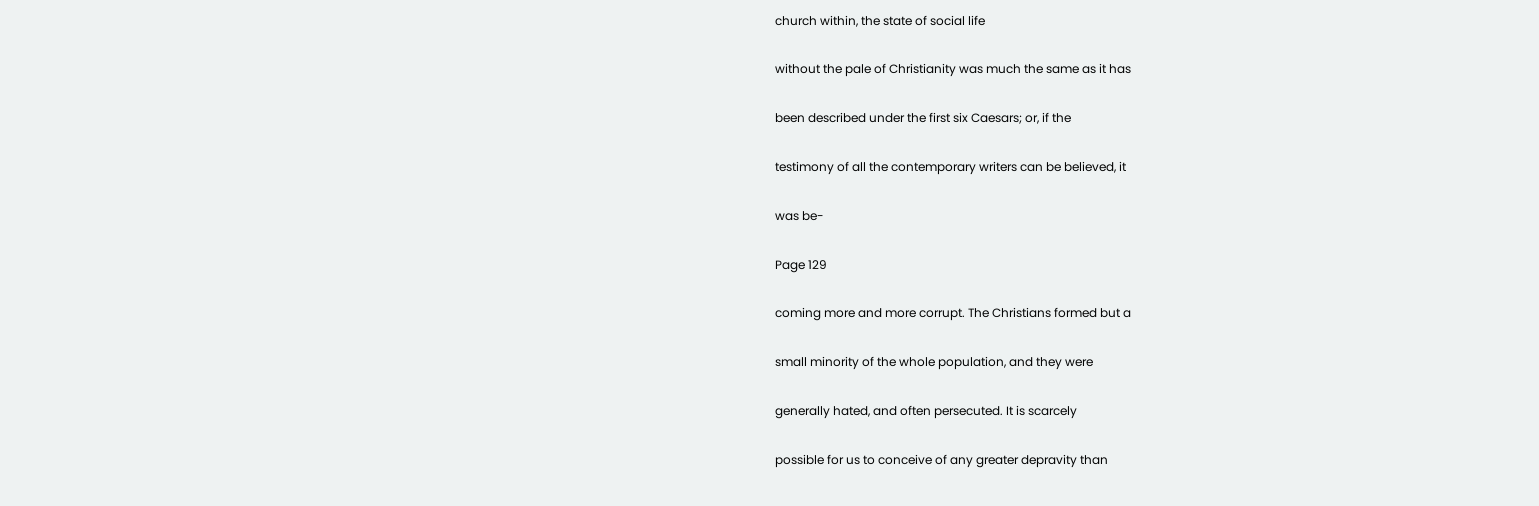church within, the state of social life

without the pale of Christianity was much the same as it has

been described under the first six Caesars; or, if the

testimony of all the contemporary writers can be believed, it

was be-

Page 129

coming more and more corrupt. The Christians formed but a

small minority of the whole population, and they were

generally hated, and often persecuted. It is scarcely

possible for us to conceive of any greater depravity than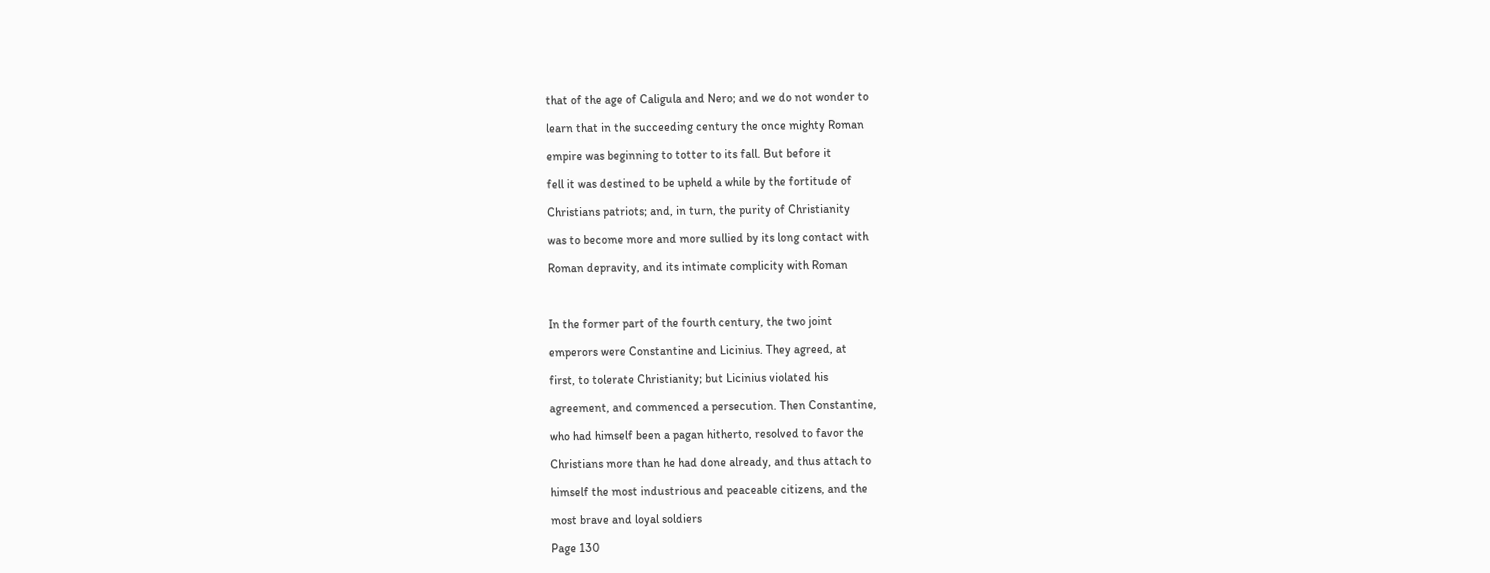that of the age of Caligula and Nero; and we do not wonder to

learn that in the succeeding century the once mighty Roman

empire was beginning to totter to its fall. But before it

fell it was destined to be upheld a while by the fortitude of

Christians patriots; and, in turn, the purity of Christianity

was to become more and more sullied by its long contact with

Roman depravity, and its intimate complicity with Roman



In the former part of the fourth century, the two joint

emperors were Constantine and Licinius. They agreed, at

first, to tolerate Christianity; but Licinius violated his

agreement, and commenced a persecution. Then Constantine,

who had himself been a pagan hitherto, resolved to favor the

Christians more than he had done already, and thus attach to

himself the most industrious and peaceable citizens, and the

most brave and loyal soldiers

Page 130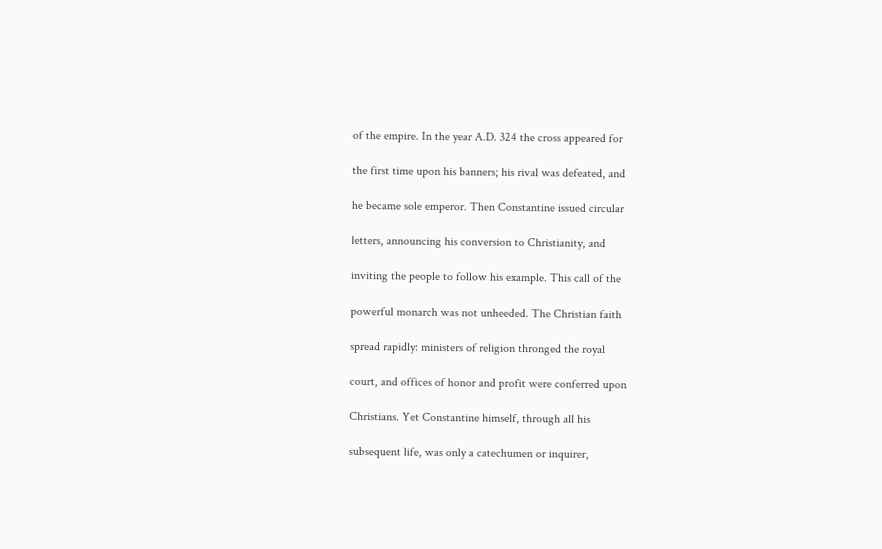of the empire. In the year A.D. 324 the cross appeared for

the first time upon his banners; his rival was defeated, and

he became sole emperor. Then Constantine issued circular

letters, announcing his conversion to Christianity, and

inviting the people to follow his example. This call of the

powerful monarch was not unheeded. The Christian faith

spread rapidly: ministers of religion thronged the royal

court, and offices of honor and profit were conferred upon

Christians. Yet Constantine himself, through all his

subsequent life, was only a catechumen or inquirer,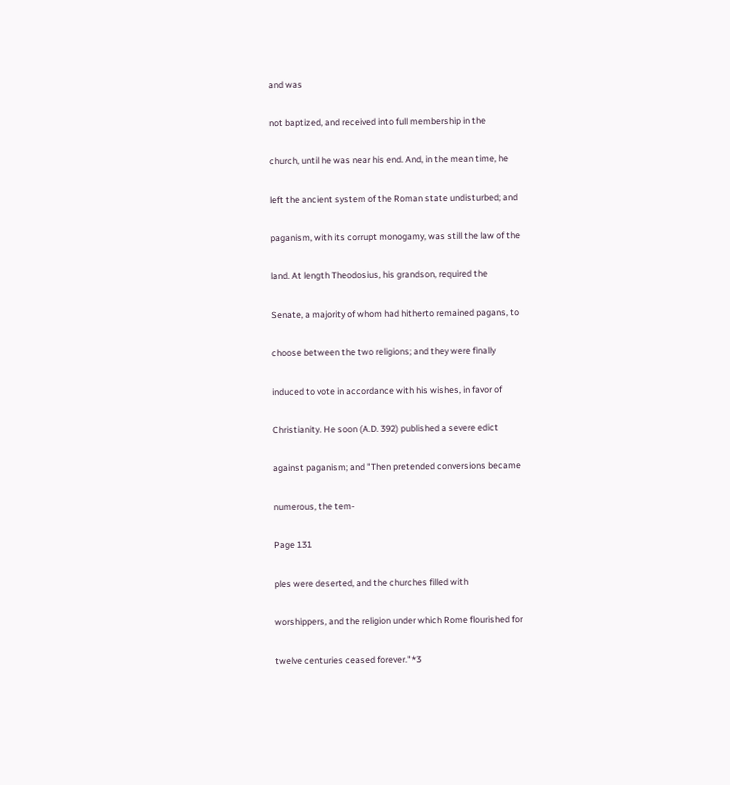and was

not baptized, and received into full membership in the

church, until he was near his end. And, in the mean time, he

left the ancient system of the Roman state undisturbed; and

paganism, with its corrupt monogamy, was still the law of the

land. At length Theodosius, his grandson, required the

Senate, a majority of whom had hitherto remained pagans, to

choose between the two religions; and they were finally

induced to vote in accordance with his wishes, in favor of

Christianity. He soon (A.D. 392) published a severe edict

against paganism; and "Then pretended conversions became

numerous, the tem-

Page 131

ples were deserted, and the churches filled with

worshippers, and the religion under which Rome flourished for

twelve centuries ceased forever."*3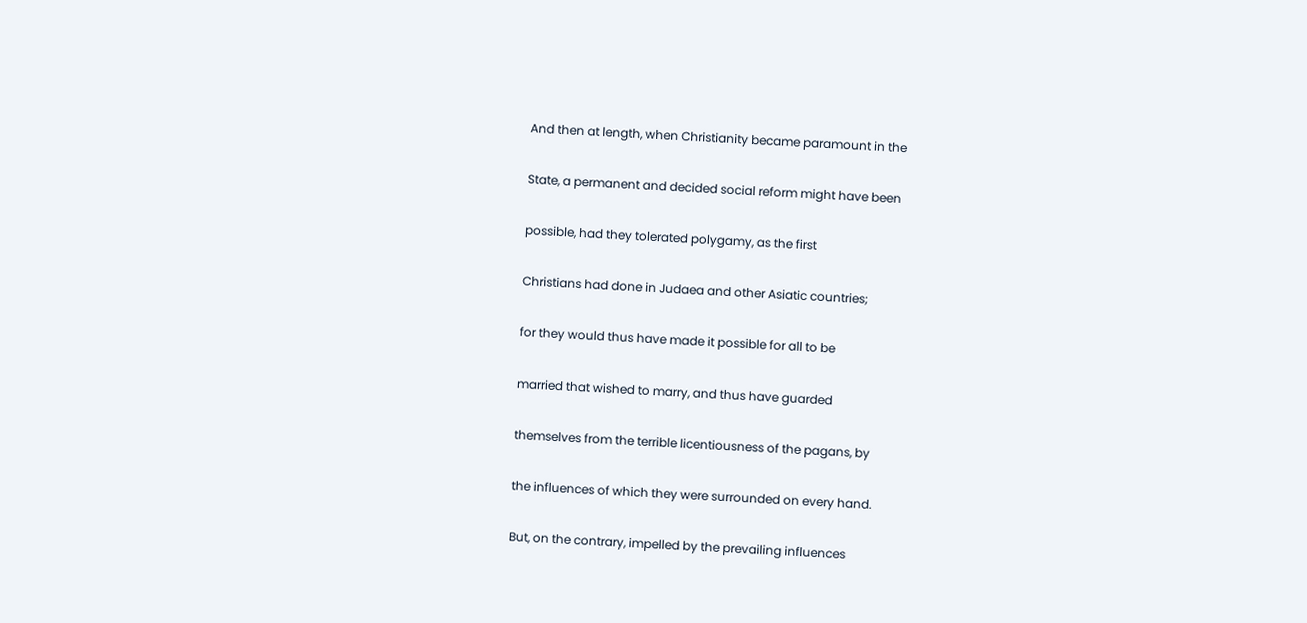And then at length, when Christianity became paramount in the

State, a permanent and decided social reform might have been

possible, had they tolerated polygamy, as the first

Christians had done in Judaea and other Asiatic countries;

for they would thus have made it possible for all to be

married that wished to marry, and thus have guarded

themselves from the terrible licentiousness of the pagans, by

the influences of which they were surrounded on every hand.

But, on the contrary, impelled by the prevailing influences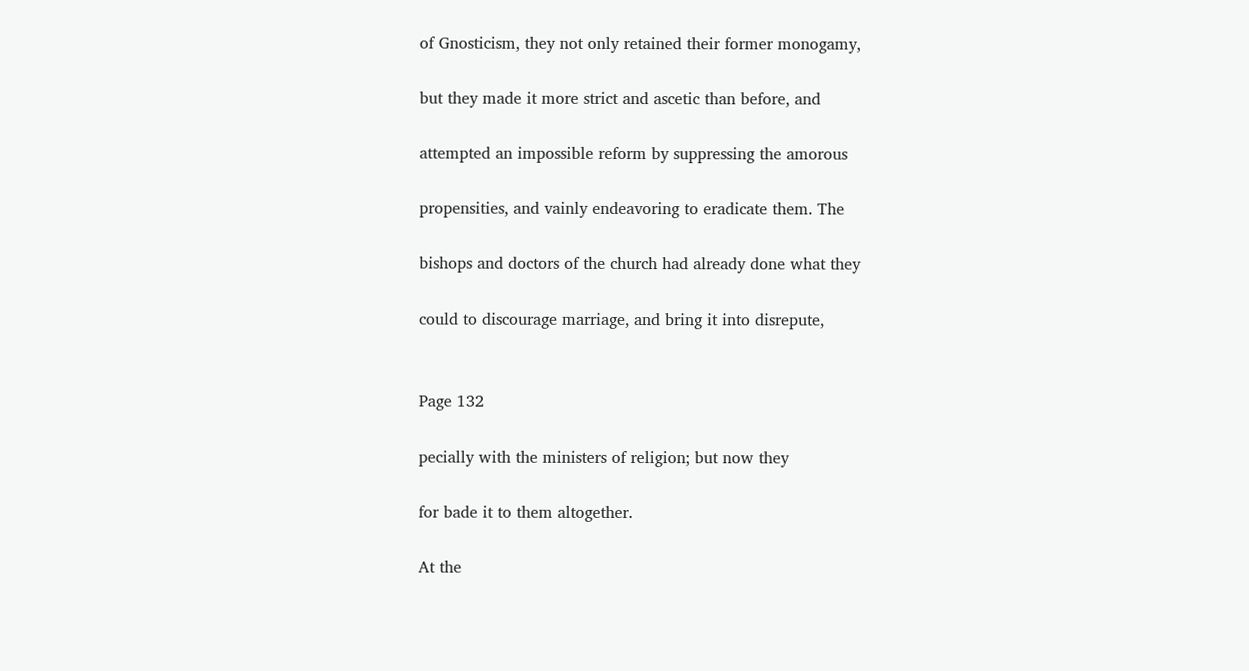of Gnosticism, they not only retained their former monogamy,

but they made it more strict and ascetic than before, and

attempted an impossible reform by suppressing the amorous

propensities, and vainly endeavoring to eradicate them. The

bishops and doctors of the church had already done what they

could to discourage marriage, and bring it into disrepute,


Page 132

pecially with the ministers of religion; but now they

for bade it to them altogether.

At the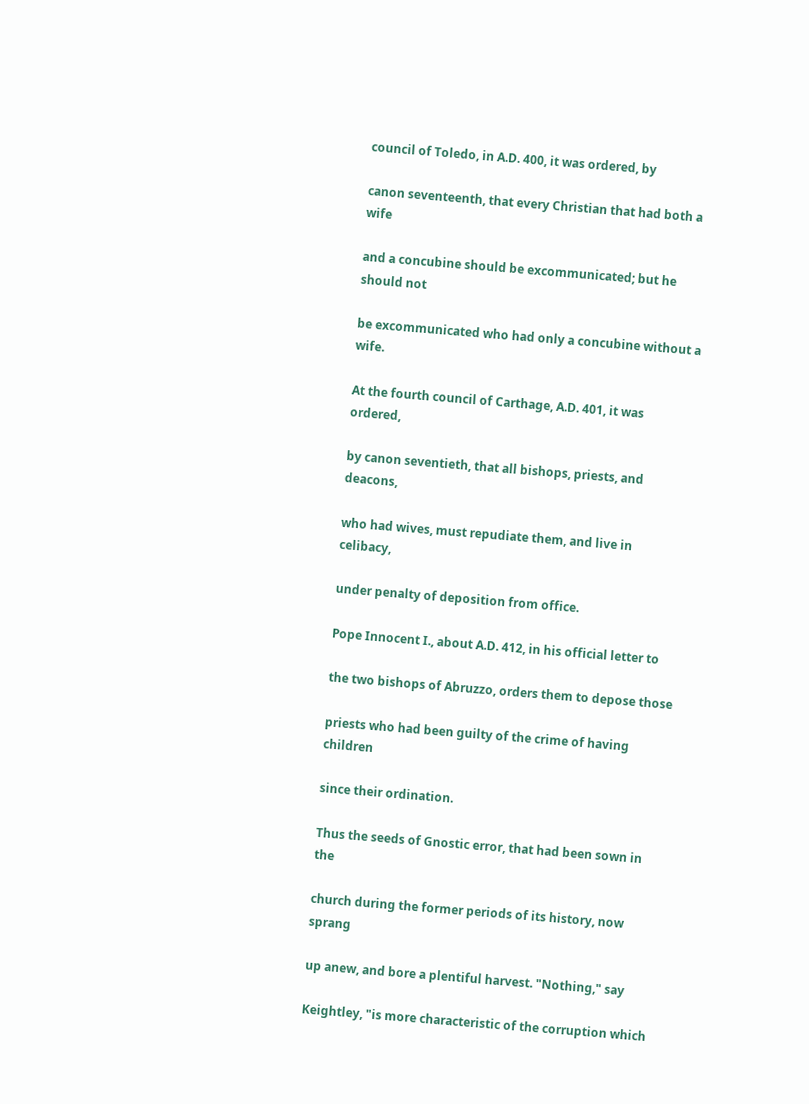council of Toledo, in A.D. 400, it was ordered, by

canon seventeenth, that every Christian that had both a wife

and a concubine should be excommunicated; but he should not

be excommunicated who had only a concubine without a wife.

At the fourth council of Carthage, A.D. 401, it was ordered,

by canon seventieth, that all bishops, priests, and deacons,

who had wives, must repudiate them, and live in celibacy,

under penalty of deposition from office.

Pope Innocent I., about A.D. 412, in his official letter to

the two bishops of Abruzzo, orders them to depose those

priests who had been guilty of the crime of having children

since their ordination.

Thus the seeds of Gnostic error, that had been sown in the

church during the former periods of its history, now sprang

up anew, and bore a plentiful harvest. "Nothing," say

Keightley, "is more characteristic of the corruption which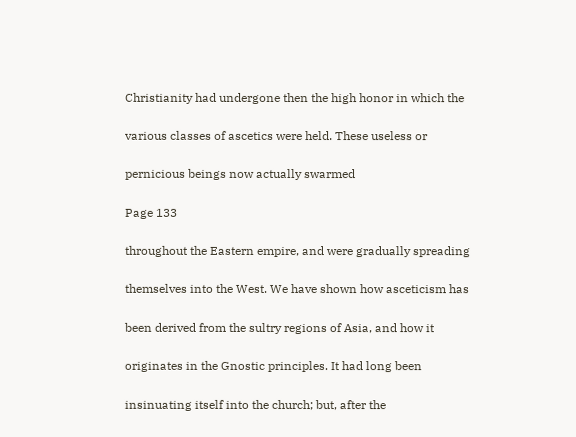Christianity had undergone then the high honor in which the

various classes of ascetics were held. These useless or

pernicious beings now actually swarmed

Page 133

throughout the Eastern empire, and were gradually spreading

themselves into the West. We have shown how asceticism has

been derived from the sultry regions of Asia, and how it

originates in the Gnostic principles. It had long been

insinuating itself into the church; but, after the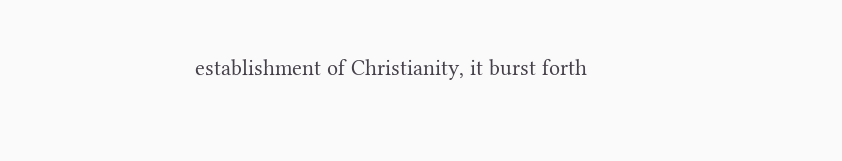establishment of Christianity, it burst forth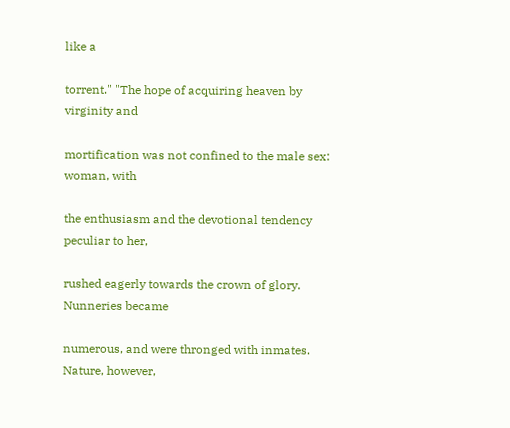like a

torrent." "The hope of acquiring heaven by virginity and

mortification was not confined to the male sex: woman, with

the enthusiasm and the devotional tendency peculiar to her,

rushed eagerly towards the crown of glory. Nunneries became

numerous, and were thronged with inmates. Nature, however,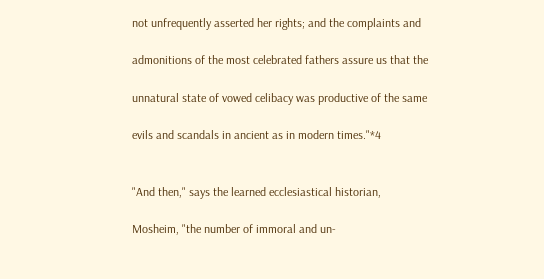not unfrequently asserted her rights; and the complaints and

admonitions of the most celebrated fathers assure us that the

unnatural state of vowed celibacy was productive of the same

evils and scandals in ancient as in modern times."*4


"And then," says the learned ecclesiastical historian,

Mosheim, "the number of immoral and un-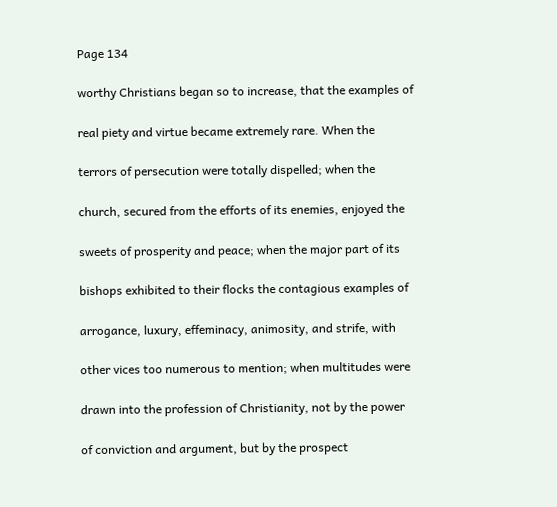Page 134

worthy Christians began so to increase, that the examples of

real piety and virtue became extremely rare. When the

terrors of persecution were totally dispelled; when the

church, secured from the efforts of its enemies, enjoyed the

sweets of prosperity and peace; when the major part of its

bishops exhibited to their flocks the contagious examples of

arrogance, luxury, effeminacy, animosity, and strife, with

other vices too numerous to mention; when multitudes were

drawn into the profession of Christianity, not by the power

of conviction and argument, but by the prospect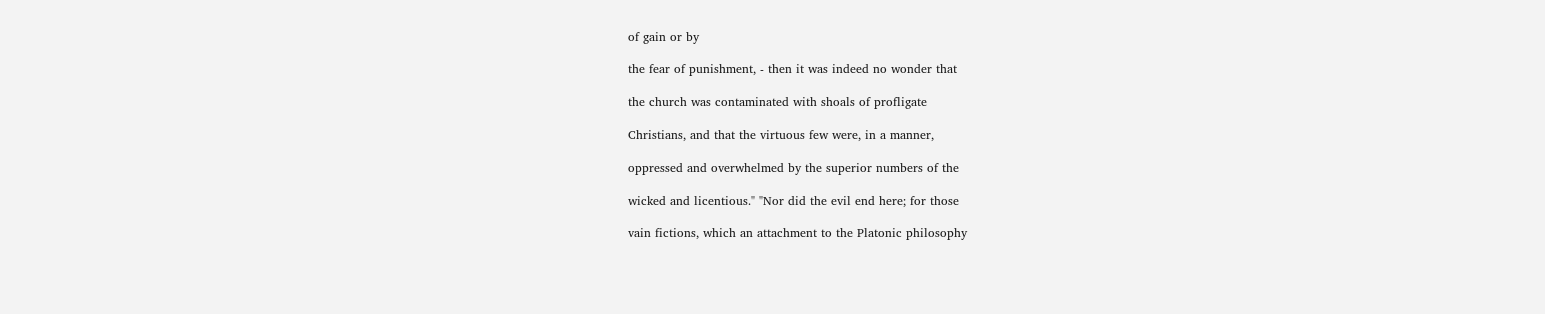of gain or by

the fear of punishment, - then it was indeed no wonder that

the church was contaminated with shoals of profligate

Christians, and that the virtuous few were, in a manner,

oppressed and overwhelmed by the superior numbers of the

wicked and licentious." "Nor did the evil end here; for those

vain fictions, which an attachment to the Platonic philosophy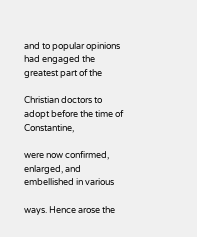and to popular opinions had engaged the greatest part of the

Christian doctors to adopt before the time of Constantine,

were now confirmed, enlarged, and embellished in various

ways. Hence arose the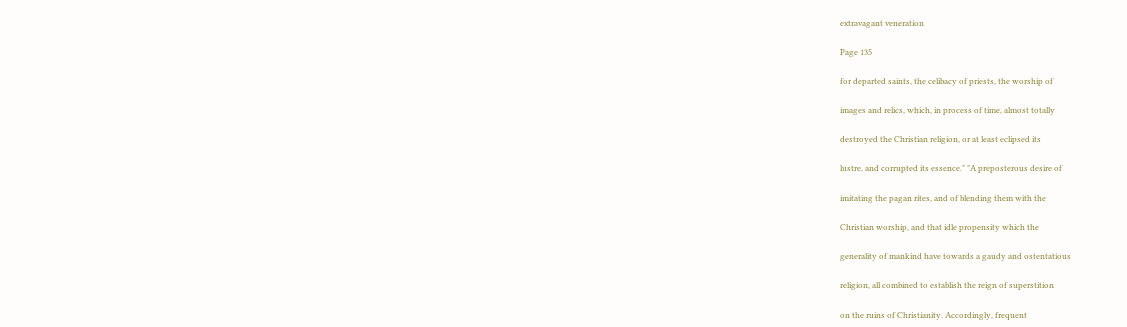extravagant veneration

Page 135

for departed saints, the celibacy of priests, the worship of

images and relics, which, in process of time, almost totally

destroyed the Christian religion, or at least eclipsed its

lustre, and corrupted its essence." "A preposterous desire of

imitating the pagan rites, and of blending them with the

Christian worship, and that idle propensity which the

generality of mankind have towards a gaudy and ostentatious

religion, all combined to establish the reign of superstition

on the ruins of Christianity. Accordingly, frequent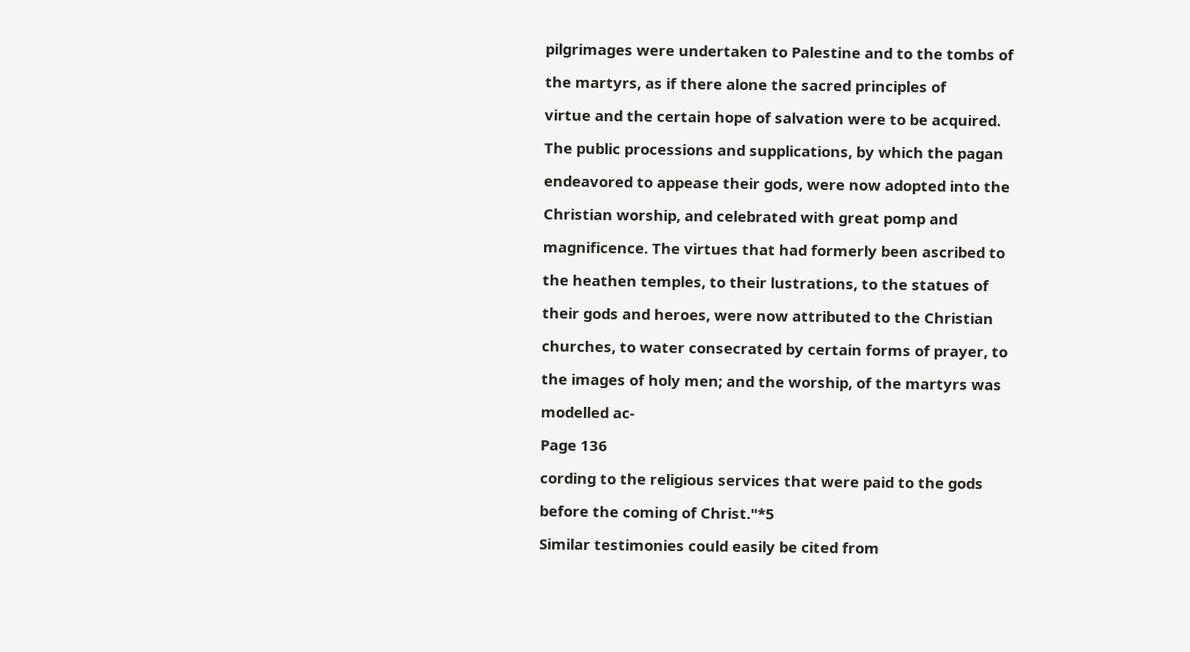pilgrimages were undertaken to Palestine and to the tombs of

the martyrs, as if there alone the sacred principles of

virtue and the certain hope of salvation were to be acquired.

The public processions and supplications, by which the pagan

endeavored to appease their gods, were now adopted into the

Christian worship, and celebrated with great pomp and

magnificence. The virtues that had formerly been ascribed to

the heathen temples, to their lustrations, to the statues of

their gods and heroes, were now attributed to the Christian

churches, to water consecrated by certain forms of prayer, to

the images of holy men; and the worship, of the martyrs was

modelled ac-

Page 136

cording to the religious services that were paid to the gods

before the coming of Christ."*5

Similar testimonies could easily be cited from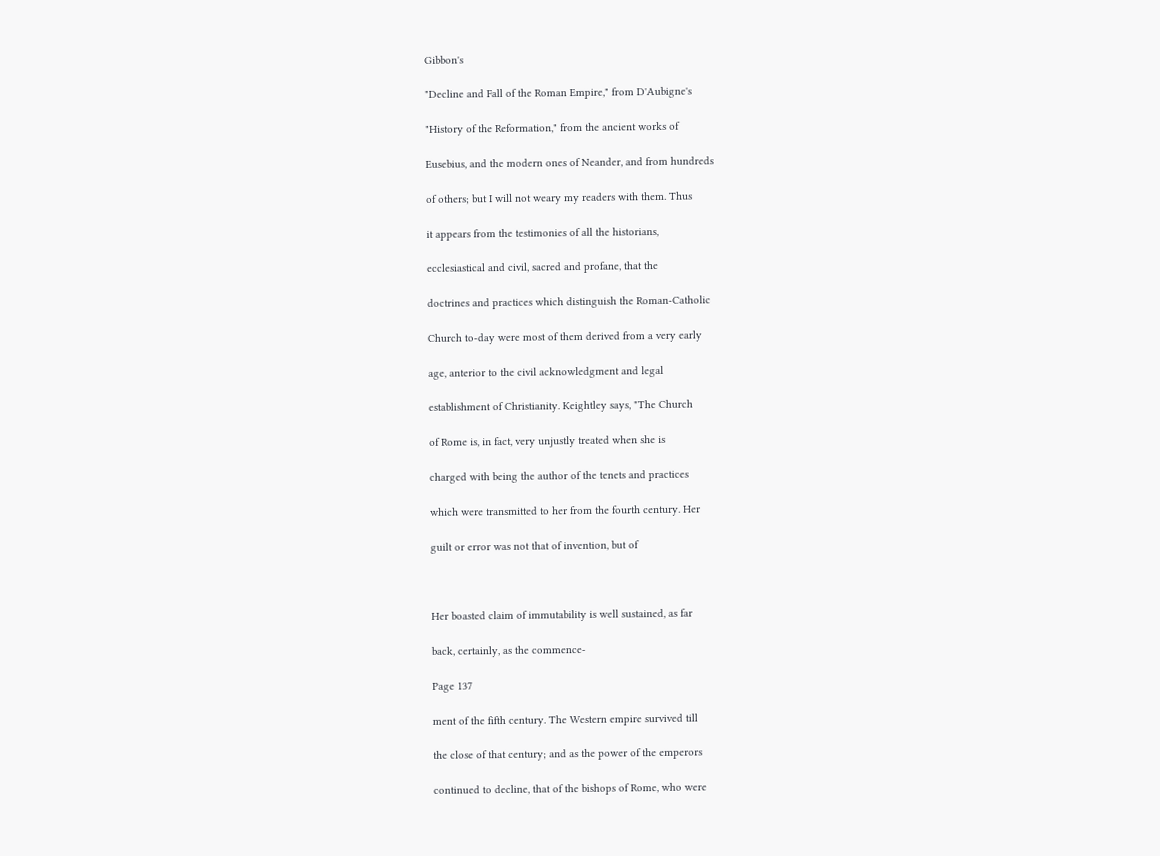Gibbon's

"Decline and Fall of the Roman Empire," from D'Aubigne's

"History of the Reformation," from the ancient works of

Eusebius, and the modern ones of Neander, and from hundreds

of others; but I will not weary my readers with them. Thus

it appears from the testimonies of all the historians,

ecclesiastical and civil, sacred and profane, that the

doctrines and practices which distinguish the Roman-Catholic

Church to-day were most of them derived from a very early

age, anterior to the civil acknowledgment and legal

establishment of Christianity. Keightley says, "The Church

of Rome is, in fact, very unjustly treated when she is

charged with being the author of the tenets and practices

which were transmitted to her from the fourth century. Her

guilt or error was not that of invention, but of



Her boasted claim of immutability is well sustained, as far

back, certainly, as the commence-

Page 137

ment of the fifth century. The Western empire survived till

the close of that century; and as the power of the emperors

continued to decline, that of the bishops of Rome, who were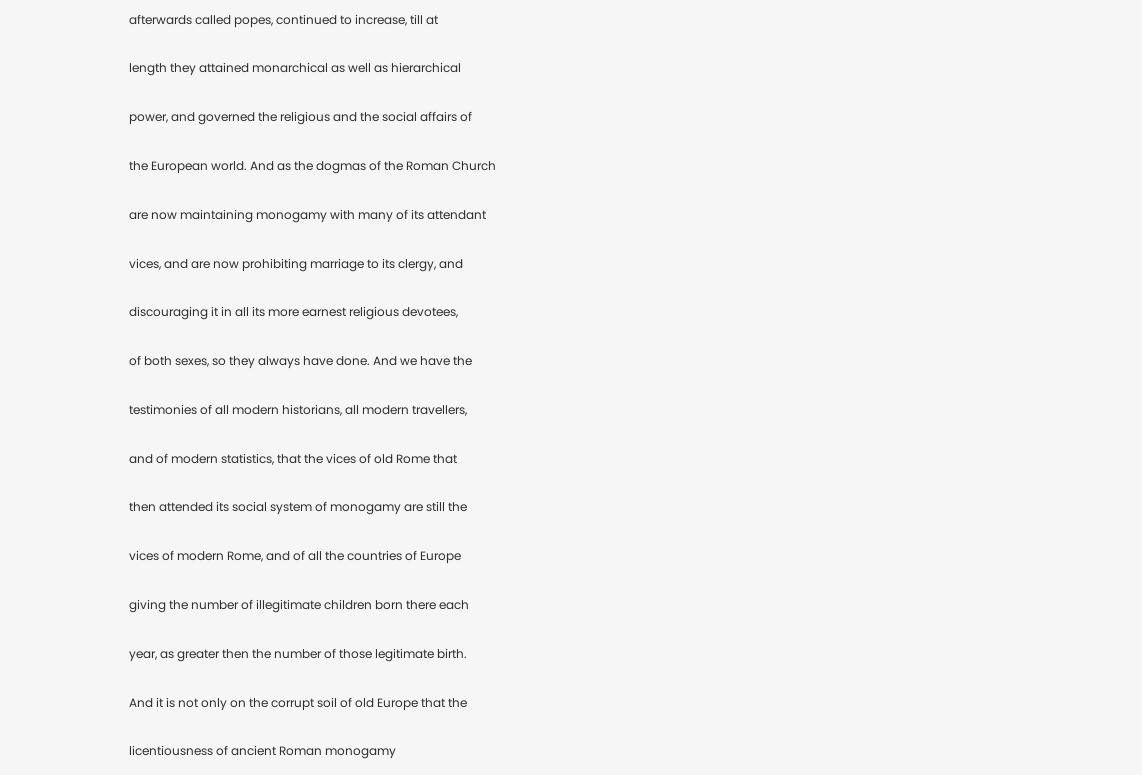afterwards called popes, continued to increase, till at

length they attained monarchical as well as hierarchical

power, and governed the religious and the social affairs of

the European world. And as the dogmas of the Roman Church

are now maintaining monogamy with many of its attendant

vices, and are now prohibiting marriage to its clergy, and

discouraging it in all its more earnest religious devotees,

of both sexes, so they always have done. And we have the

testimonies of all modern historians, all modern travellers,

and of modern statistics, that the vices of old Rome that

then attended its social system of monogamy are still the

vices of modern Rome, and of all the countries of Europe

giving the number of illegitimate children born there each

year, as greater then the number of those legitimate birth.

And it is not only on the corrupt soil of old Europe that the

licentiousness of ancient Roman monogamy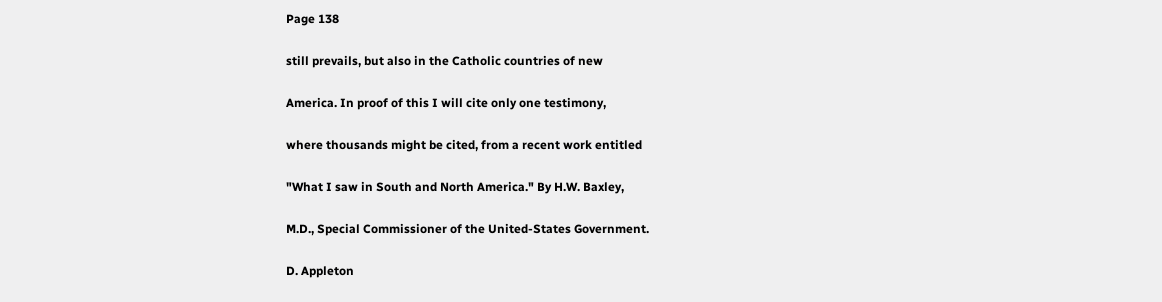Page 138

still prevails, but also in the Catholic countries of new

America. In proof of this I will cite only one testimony,

where thousands might be cited, from a recent work entitled

"What I saw in South and North America." By H.W. Baxley,

M.D., Special Commissioner of the United-States Government.

D. Appleton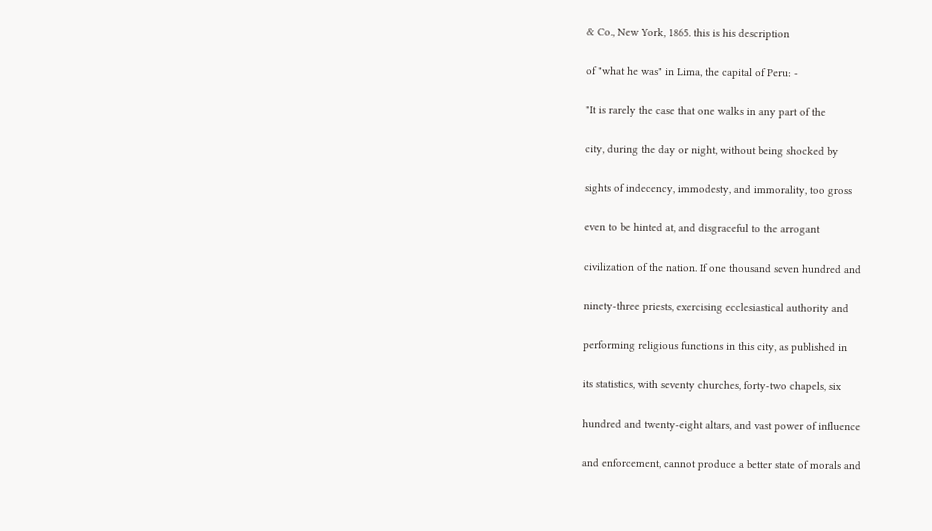& Co., New York, 1865. this is his description

of "what he was" in Lima, the capital of Peru: -

"It is rarely the case that one walks in any part of the

city, during the day or night, without being shocked by

sights of indecency, immodesty, and immorality, too gross

even to be hinted at, and disgraceful to the arrogant

civilization of the nation. If one thousand seven hundred and

ninety-three priests, exercising ecclesiastical authority and

performing religious functions in this city, as published in

its statistics, with seventy churches, forty-two chapels, six

hundred and twenty-eight altars, and vast power of influence

and enforcement, cannot produce a better state of morals and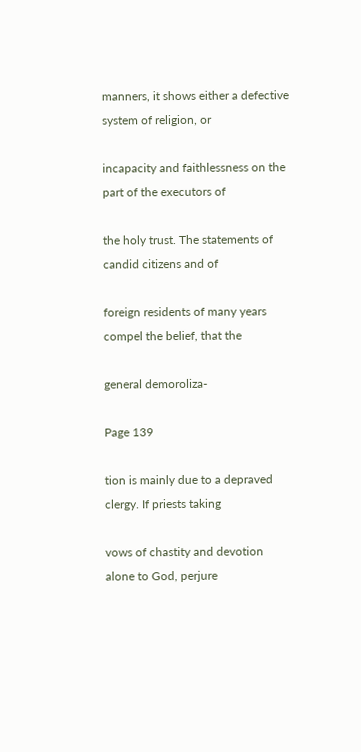manners, it shows either a defective system of religion, or

incapacity and faithlessness on the part of the executors of

the holy trust. The statements of candid citizens and of

foreign residents of many years compel the belief, that the

general demoroliza-

Page 139

tion is mainly due to a depraved clergy. If priests taking

vows of chastity and devotion alone to God, perjure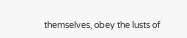themselves, obey the lusts of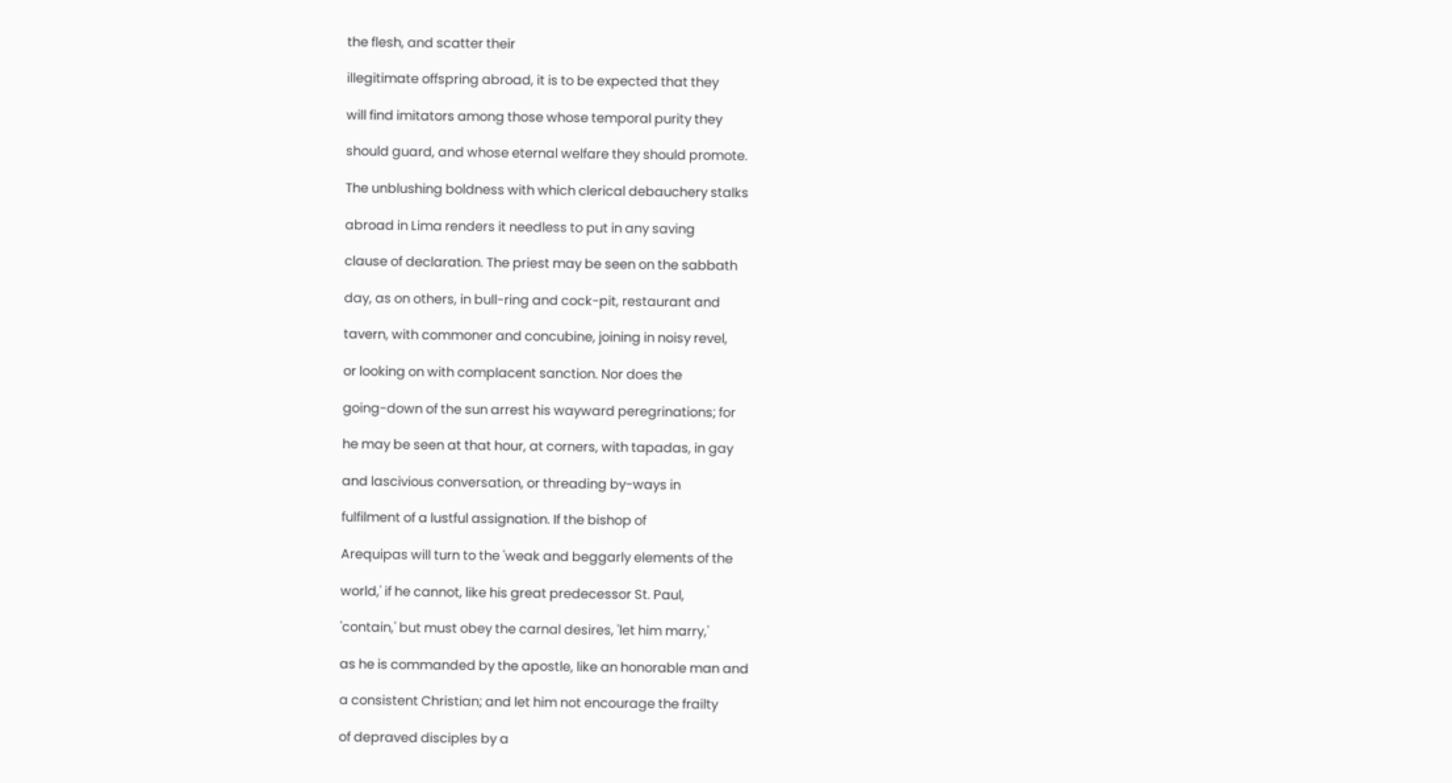the flesh, and scatter their

illegitimate offspring abroad, it is to be expected that they

will find imitators among those whose temporal purity they

should guard, and whose eternal welfare they should promote.

The unblushing boldness with which clerical debauchery stalks

abroad in Lima renders it needless to put in any saving

clause of declaration. The priest may be seen on the sabbath

day, as on others, in bull-ring and cock-pit, restaurant and

tavern, with commoner and concubine, joining in noisy revel,

or looking on with complacent sanction. Nor does the

going-down of the sun arrest his wayward peregrinations; for

he may be seen at that hour, at corners, with tapadas, in gay

and lascivious conversation, or threading by-ways in

fulfilment of a lustful assignation. If the bishop of

Arequipas will turn to the 'weak and beggarly elements of the

world,' if he cannot, like his great predecessor St. Paul,

'contain,' but must obey the carnal desires, 'let him marry,'

as he is commanded by the apostle, like an honorable man and

a consistent Christian; and let him not encourage the frailty

of depraved disciples by a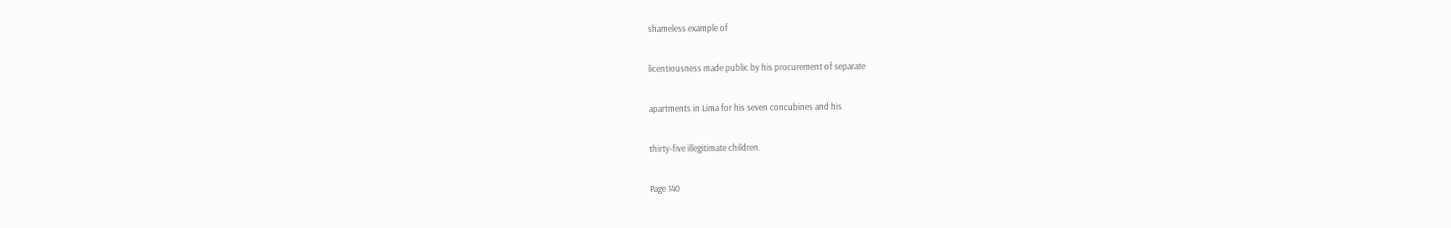shameless example of

licentiousness made public by his procurement of separate

apartments in Lima for his seven concubines and his

thirty-five illegitimate children.

Page 140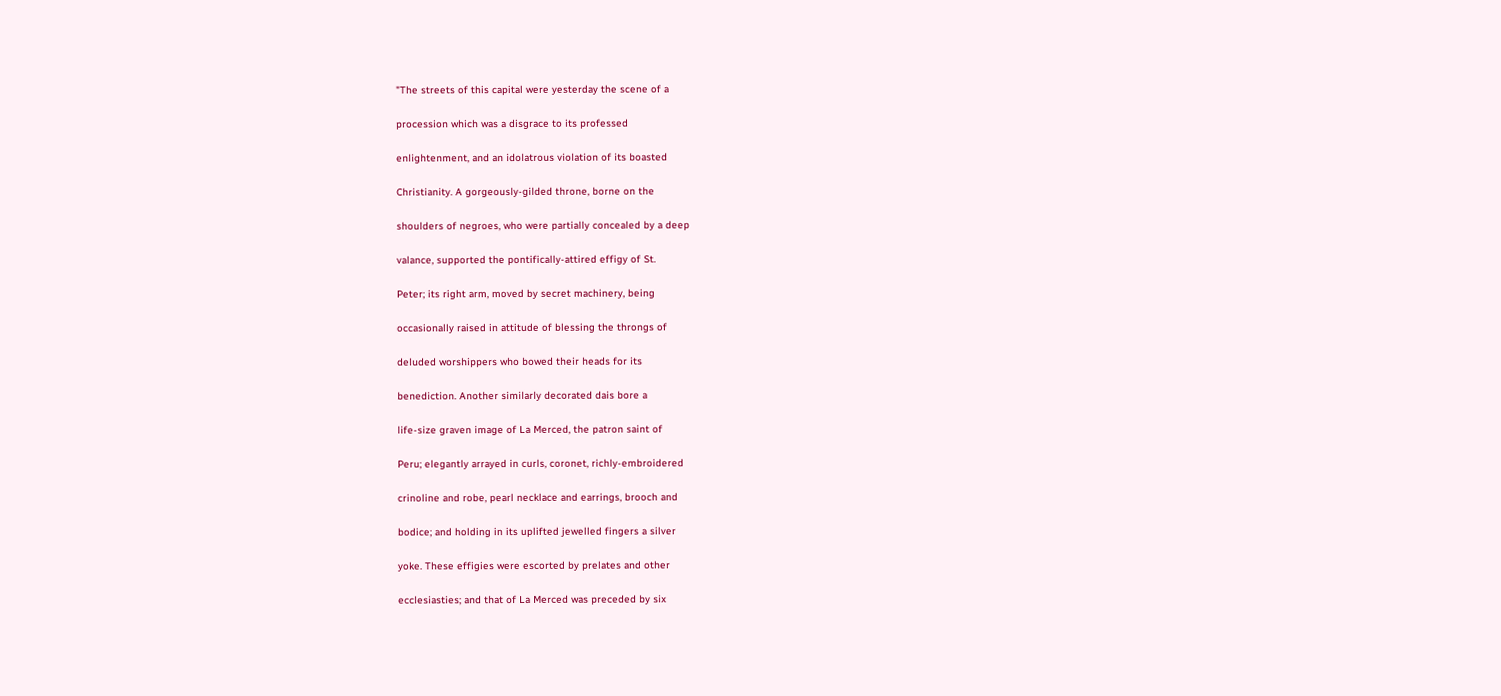"The streets of this capital were yesterday the scene of a

procession which was a disgrace to its professed

enlightenment, and an idolatrous violation of its boasted

Christianity. A gorgeously-gilded throne, borne on the

shoulders of negroes, who were partially concealed by a deep

valance, supported the pontifically-attired effigy of St.

Peter; its right arm, moved by secret machinery, being

occasionally raised in attitude of blessing the throngs of

deluded worshippers who bowed their heads for its

benediction. Another similarly decorated dais bore a

life-size graven image of La Merced, the patron saint of

Peru; elegantly arrayed in curls, coronet, richly-embroidered

crinoline and robe, pearl necklace and earrings, brooch and

bodice; and holding in its uplifted jewelled fingers a silver

yoke. These effigies were escorted by prelates and other

ecclesiasties; and that of La Merced was preceded by six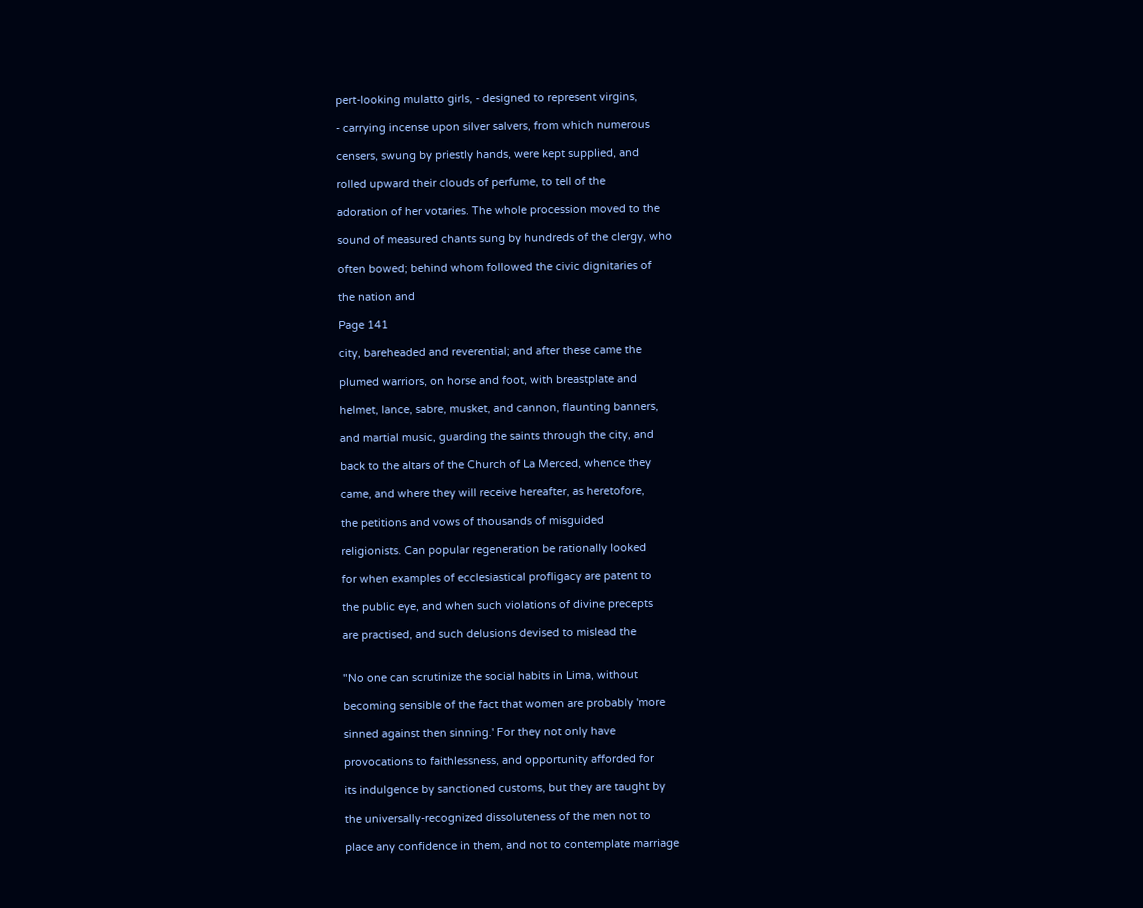pert-looking mulatto girls, - designed to represent virgins,

- carrying incense upon silver salvers, from which numerous

censers, swung by priestly hands, were kept supplied, and

rolled upward their clouds of perfume, to tell of the

adoration of her votaries. The whole procession moved to the

sound of measured chants sung by hundreds of the clergy, who

often bowed; behind whom followed the civic dignitaries of

the nation and

Page 141

city, bareheaded and reverential; and after these came the

plumed warriors, on horse and foot, with breastplate and

helmet, lance, sabre, musket, and cannon, flaunting banners,

and martial music, guarding the saints through the city, and

back to the altars of the Church of La Merced, whence they

came, and where they will receive hereafter, as heretofore,

the petitions and vows of thousands of misguided

religionists. Can popular regeneration be rationally looked

for when examples of ecclesiastical profligacy are patent to

the public eye, and when such violations of divine precepts

are practised, and such delusions devised to mislead the


"No one can scrutinize the social habits in Lima, without

becoming sensible of the fact that women are probably 'more

sinned against then sinning.' For they not only have

provocations to faithlessness, and opportunity afforded for

its indulgence by sanctioned customs, but they are taught by

the universally-recognized dissoluteness of the men not to

place any confidence in them, and not to contemplate marriage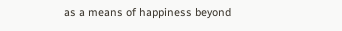as a means of happiness beyond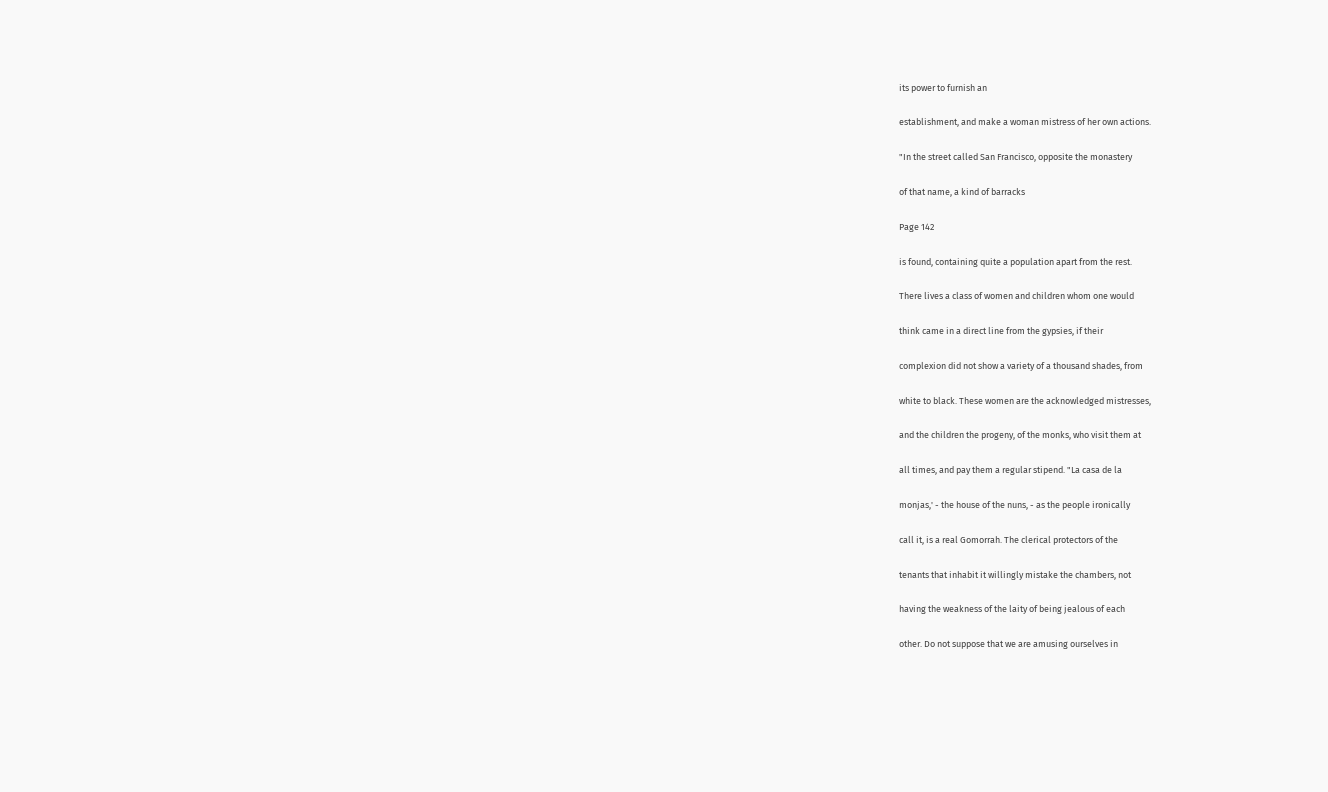its power to furnish an

establishment, and make a woman mistress of her own actions.

"In the street called San Francisco, opposite the monastery

of that name, a kind of barracks

Page 142

is found, containing quite a population apart from the rest.

There lives a class of women and children whom one would

think came in a direct line from the gypsies, if their

complexion did not show a variety of a thousand shades, from

white to black. These women are the acknowledged mistresses,

and the children the progeny, of the monks, who visit them at

all times, and pay them a regular stipend. "La casa de la

monjas,' - the house of the nuns, - as the people ironically

call it, is a real Gomorrah. The clerical protectors of the

tenants that inhabit it willingly mistake the chambers, not

having the weakness of the laity of being jealous of each

other. Do not suppose that we are amusing ourselves in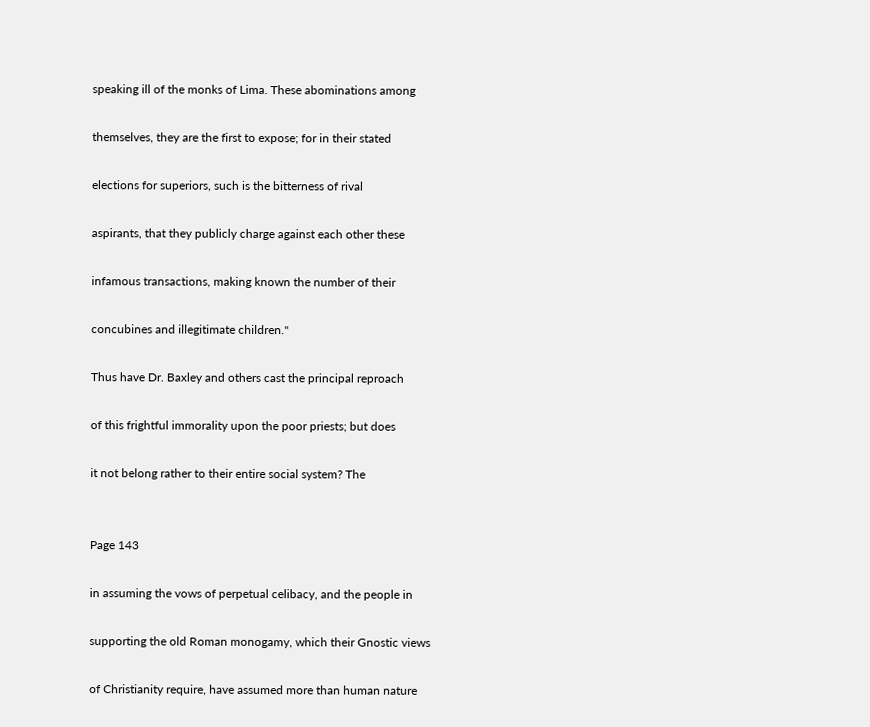speaking ill of the monks of Lima. These abominations among

themselves, they are the first to expose; for in their stated

elections for superiors, such is the bitterness of rival

aspirants, that they publicly charge against each other these

infamous transactions, making known the number of their

concubines and illegitimate children."

Thus have Dr. Baxley and others cast the principal reproach

of this frightful immorality upon the poor priests; but does

it not belong rather to their entire social system? The


Page 143

in assuming the vows of perpetual celibacy, and the people in

supporting the old Roman monogamy, which their Gnostic views

of Christianity require, have assumed more than human nature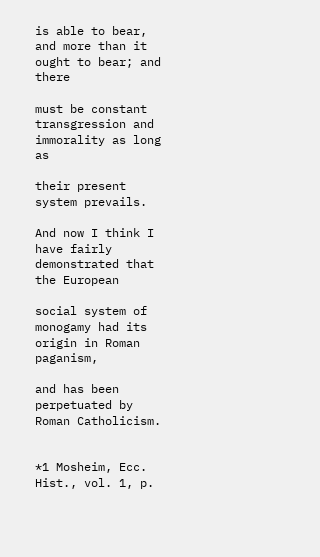is able to bear, and more than it ought to bear; and there

must be constant transgression and immorality as long as

their present system prevails.

And now I think I have fairly demonstrated that the European

social system of monogamy had its origin in Roman paganism,

and has been perpetuated by Roman Catholicism.


*1 Mosheim, Ecc. Hist., vol. 1, p.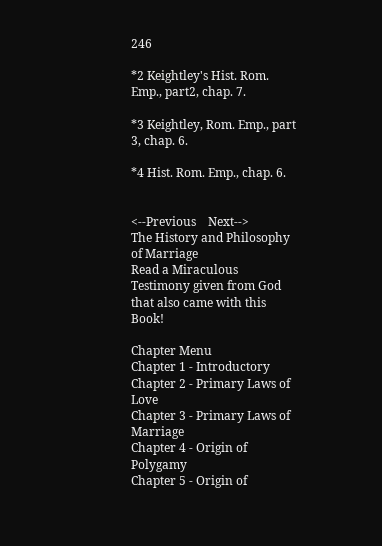246

*2 Keightley's Hist. Rom. Emp., part2, chap. 7.

*3 Keightley, Rom. Emp., part 3, chap. 6.

*4 Hist. Rom. Emp., chap. 6.


<--Previous    Next-->
The History and Philosophy of Marriage
Read a Miraculous Testimony given from God
that also came with this Book!

Chapter Menu
Chapter 1 - Introductory
Chapter 2 - Primary Laws of Love
Chapter 3 - Primary Laws of Marriage
Chapter 4 - Origin of Polygamy
Chapter 5 - Origin of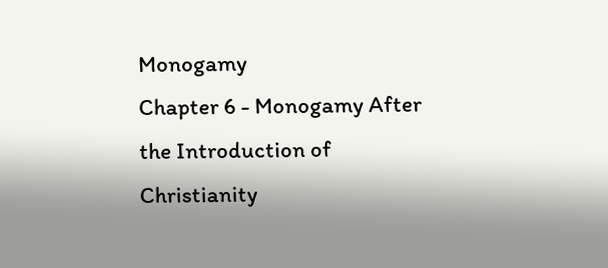Monogamy
Chapter 6 - Monogamy After the Introduction of Christianity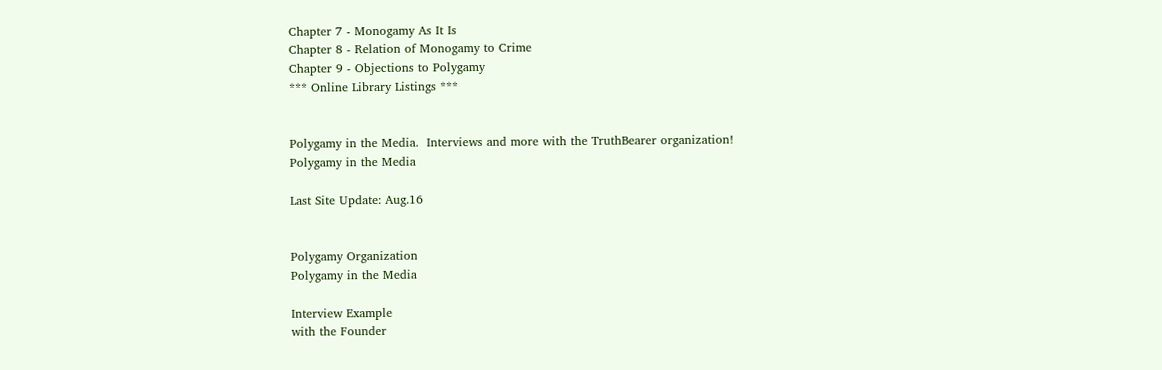Chapter 7 - Monogamy As It Is
Chapter 8 - Relation of Monogamy to Crime
Chapter 9 - Objections to Polygamy
*** Online Library Listings ***


Polygamy in the Media.  Interviews and more with the TruthBearer organization!
Polygamy in the Media

Last Site Update: Aug.16


Polygamy Organization
Polygamy in the Media

Interview Example
with the Founder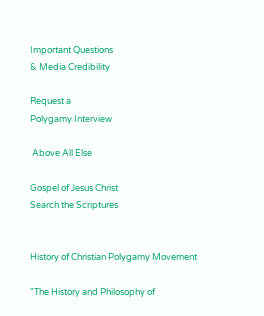Important Questions
& Media Credibility

Request a
Polygamy Interview

 Above All Else

Gospel of Jesus Christ
Search the Scriptures


History of Christian Polygamy Movement

"The History and Philosophy of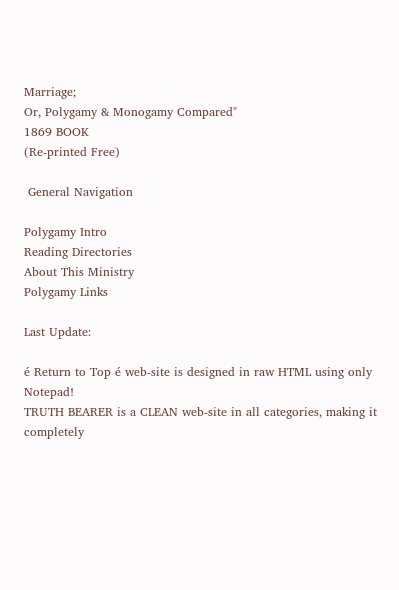Marriage;
Or, Polygamy & Monogamy Compared"
1869 BOOK
(Re-printed Free)

 General Navigation

Polygamy Intro
Reading Directories
About This Ministry
Polygamy Links

Last Update:

é Return to Top é web-site is designed in raw HTML using only Notepad!
TRUTH BEARER is a CLEAN web-site in all categories, making it completely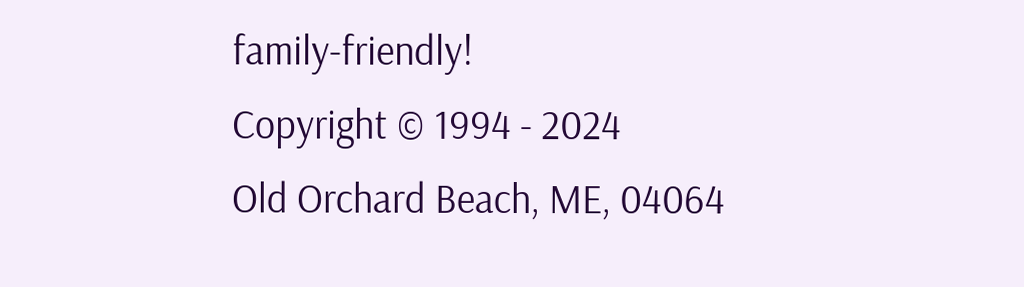family-friendly!
Copyright © 1994 - 2024
Old Orchard Beach, ME, 04064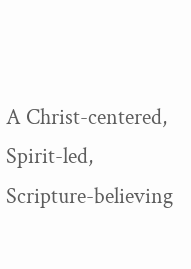A Christ-centered, Spirit-led, Scripture-believing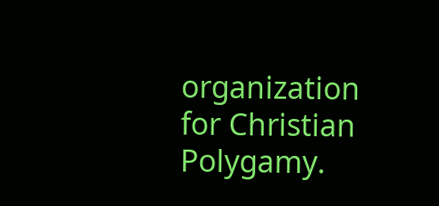organization for Christian Polygamy.